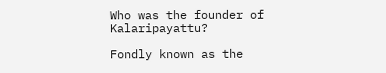Who was the founder of Kalaripayattu?

Fondly known as the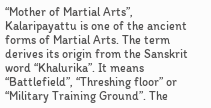“Mother of Martial Arts”, Kalaripayattu is one of the ancient forms of Martial Arts. The term derives its origin from the Sanskrit word “Khalurika”. It means “Battlefield”, “Threshing floor” or “Military Training Ground”. The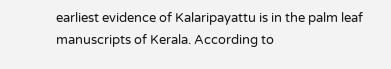earliest evidence of Kalaripayattu is in the palm leaf manuscripts of Kerala. According to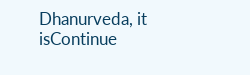Dhanurveda, it isContinue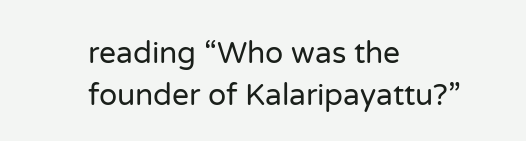reading “Who was the founder of Kalaripayattu?”